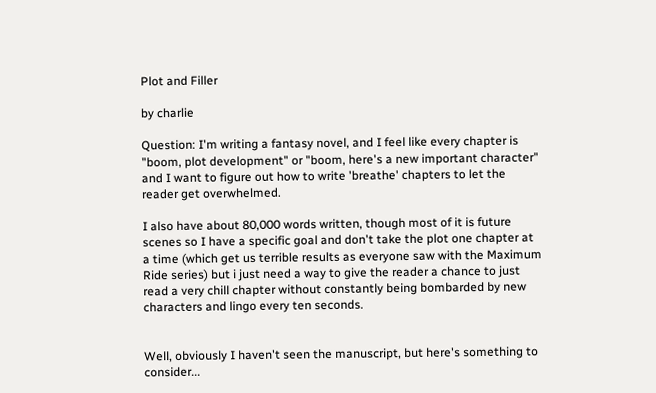Plot and Filler

by charlie

Question: I'm writing a fantasy novel, and I feel like every chapter is "boom, plot development" or "boom, here's a new important character" and I want to figure out how to write 'breathe' chapters to let the reader get overwhelmed.

I also have about 80,000 words written, though most of it is future scenes so I have a specific goal and don't take the plot one chapter at a time (which get us terrible results as everyone saw with the Maximum Ride series) but i just need a way to give the reader a chance to just read a very chill chapter without constantly being bombarded by new characters and lingo every ten seconds.


Well, obviously I haven't seen the manuscript, but here's something to consider...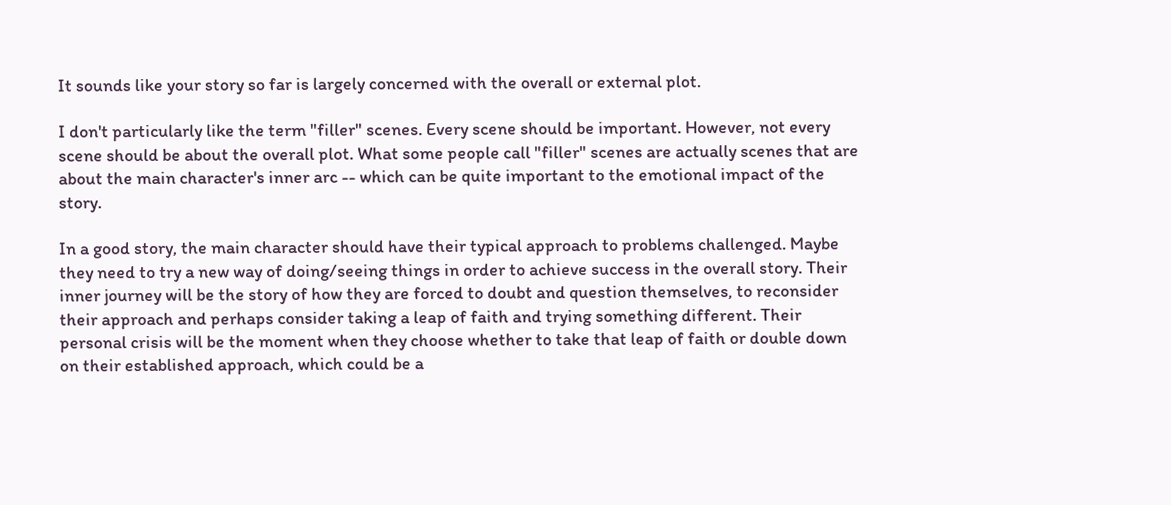It sounds like your story so far is largely concerned with the overall or external plot.

I don't particularly like the term "filler" scenes. Every scene should be important. However, not every scene should be about the overall plot. What some people call "filler" scenes are actually scenes that are about the main character's inner arc -- which can be quite important to the emotional impact of the story.

In a good story, the main character should have their typical approach to problems challenged. Maybe they need to try a new way of doing/seeing things in order to achieve success in the overall story. Their inner journey will be the story of how they are forced to doubt and question themselves, to reconsider their approach and perhaps consider taking a leap of faith and trying something different. Their personal crisis will be the moment when they choose whether to take that leap of faith or double down on their established approach, which could be a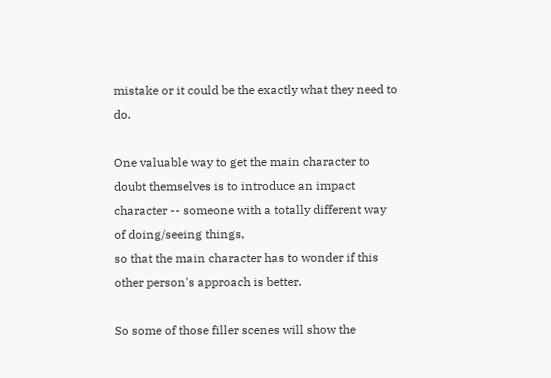mistake or it could be the exactly what they need to do.

One valuable way to get the main character to doubt themselves is to introduce an impact character -- someone with a totally different way of doing/seeing things,
so that the main character has to wonder if this other person's approach is better.

So some of those filler scenes will show the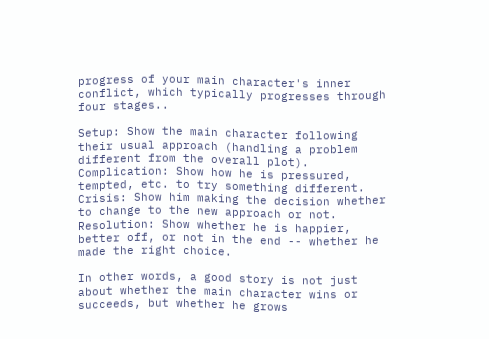progress of your main character's inner conflict, which typically progresses through four stages..

Setup: Show the main character following their usual approach (handling a problem different from the overall plot).
Complication: Show how he is pressured, tempted, etc. to try something different.
Crisis: Show him making the decision whether to change to the new approach or not.
Resolution: Show whether he is happier, better off, or not in the end -- whether he made the right choice.

In other words, a good story is not just about whether the main character wins or succeeds, but whether he grows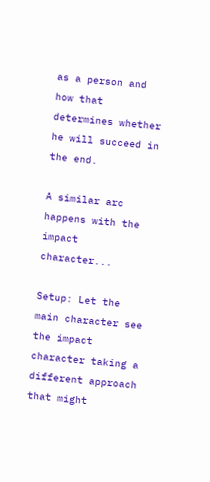as a person and how that determines whether he will succeed in the end.

A similar arc happens with the impact character...

Setup: Let the main character see the impact character taking a different approach that might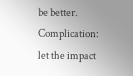be better.
Complication: let the impact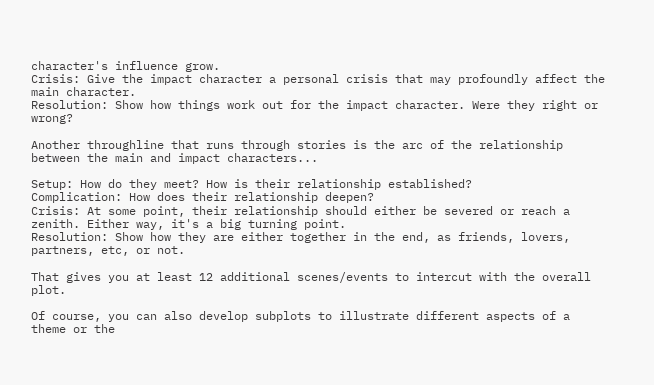character's influence grow.
Crisis: Give the impact character a personal crisis that may profoundly affect the main character.
Resolution: Show how things work out for the impact character. Were they right or wrong?

Another throughline that runs through stories is the arc of the relationship between the main and impact characters...

Setup: How do they meet? How is their relationship established?
Complication: How does their relationship deepen?
Crisis: At some point, their relationship should either be severed or reach a zenith. Either way, it's a big turning point.
Resolution: Show how they are either together in the end, as friends, lovers, partners, etc, or not.

That gives you at least 12 additional scenes/events to intercut with the overall plot.

Of course, you can also develop subplots to illustrate different aspects of a theme or the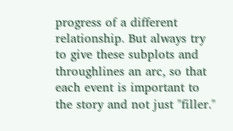progress of a different relationship. But always try to give these subplots and throughlines an arc, so that each event is important to the story and not just "filler."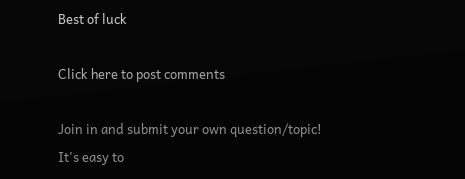Best of luck

Click here to post comments

Join in and submit your own question/topic! It's easy to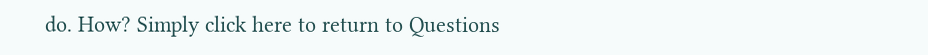do. How? Simply click here to return to Questions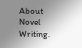About Novel Writing.